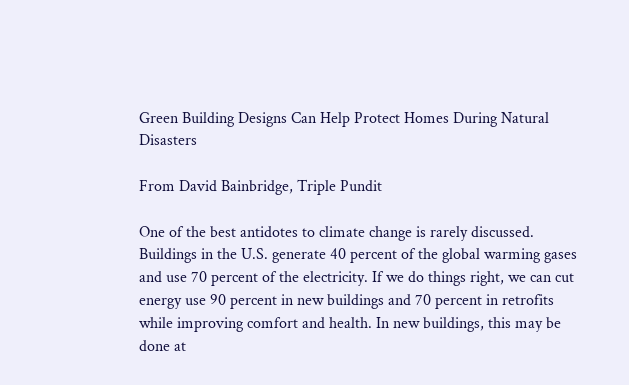Green Building Designs Can Help Protect Homes During Natural Disasters

From David Bainbridge, Triple Pundit

One of the best antidotes to climate change is rarely discussed. Buildings in the U.S. generate 40 percent of the global warming gases and use 70 percent of the electricity. If we do things right, we can cut energy use 90 percent in new buildings and 70 percent in retrofits while improving comfort and health. In new buildings, this may be done at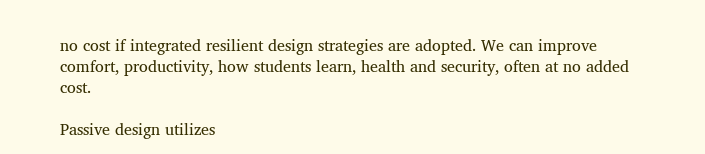no cost if integrated resilient design strategies are adopted. We can improve comfort, productivity, how students learn, health and security, often at no added cost.

Passive design utilizes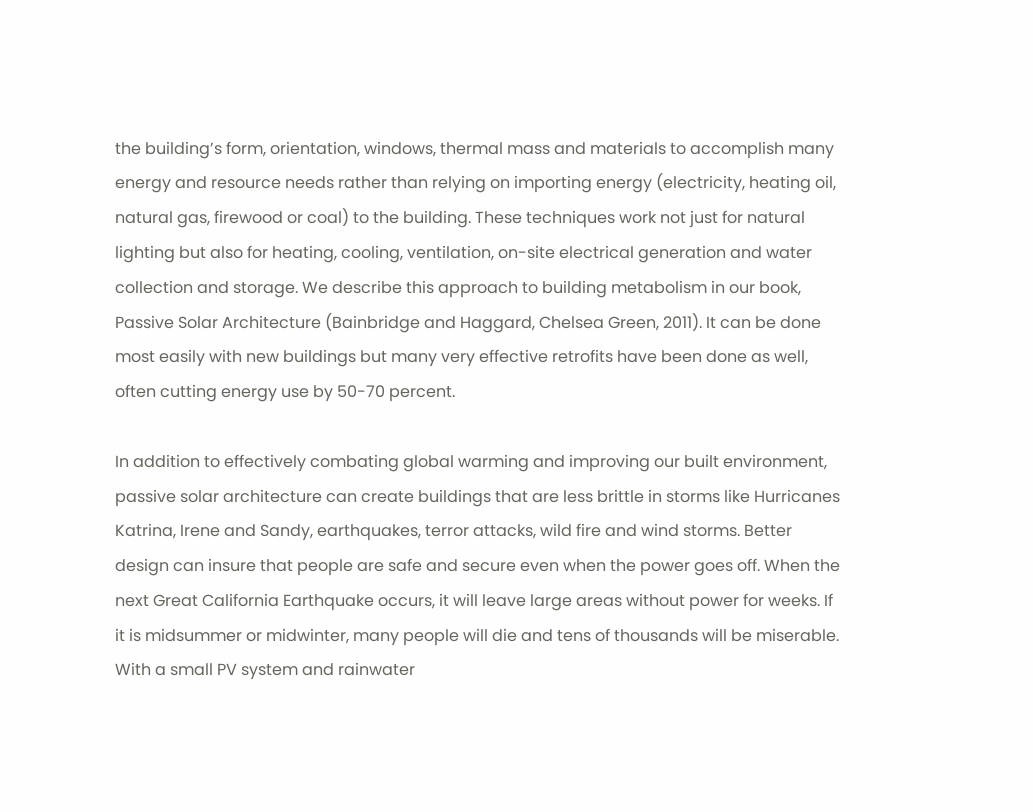the building’s form, orientation, windows, thermal mass and materials to accomplish many energy and resource needs rather than relying on importing energy (electricity, heating oil, natural gas, firewood or coal) to the building. These techniques work not just for natural lighting but also for heating, cooling, ventilation, on-site electrical generation and water collection and storage. We describe this approach to building metabolism in our book, Passive Solar Architecture (Bainbridge and Haggard, Chelsea Green, 2011). It can be done most easily with new buildings but many very effective retrofits have been done as well, often cutting energy use by 50-70 percent.

In addition to effectively combating global warming and improving our built environment, passive solar architecture can create buildings that are less brittle in storms like Hurricanes Katrina, Irene and Sandy, earthquakes, terror attacks, wild fire and wind storms. Better design can insure that people are safe and secure even when the power goes off. When the next Great California Earthquake occurs, it will leave large areas without power for weeks. If it is midsummer or midwinter, many people will die and tens of thousands will be miserable. With a small PV system and rainwater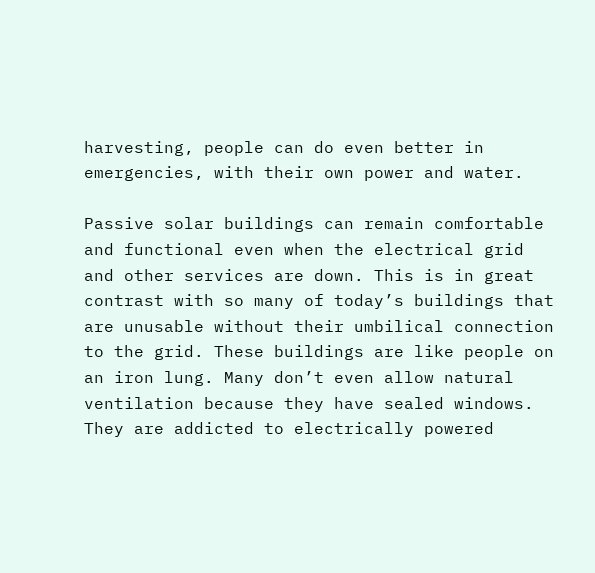harvesting, people can do even better in emergencies, with their own power and water.

Passive solar buildings can remain comfortable and functional even when the electrical grid and other services are down. This is in great contrast with so many of today’s buildings that are unusable without their umbilical connection to the grid. These buildings are like people on an iron lung. Many don’t even allow natural ventilation because they have sealed windows. They are addicted to electrically powered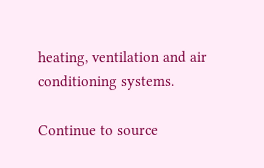heating, ventilation and air conditioning systems.

Continue to source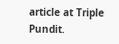article at Triple Pundit.